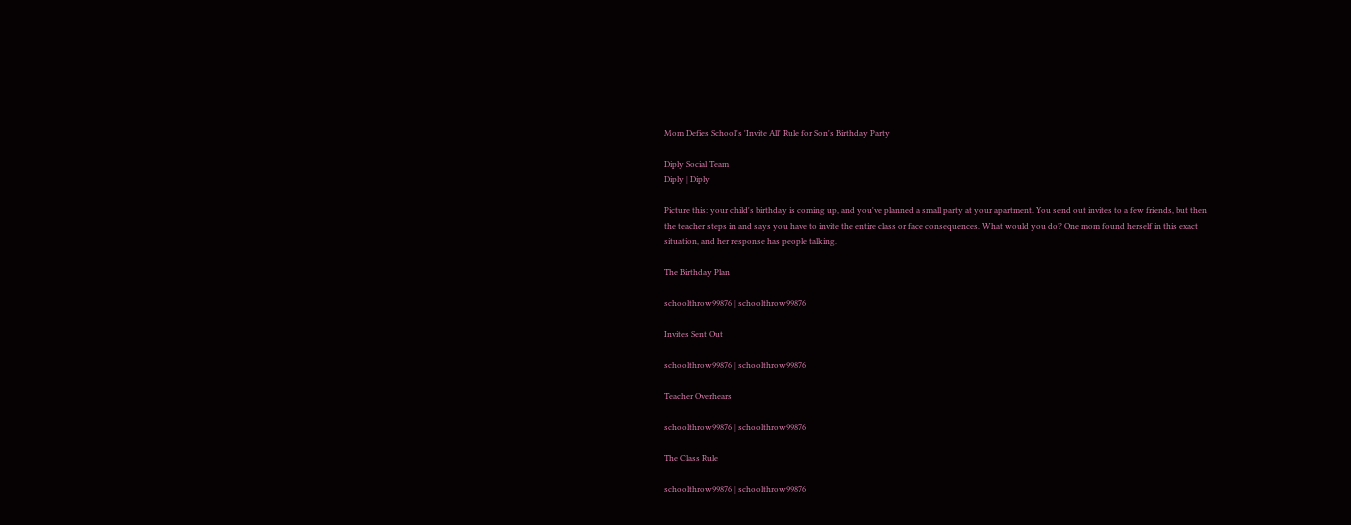Mom Defies School's 'Invite All' Rule for Son's Birthday Party

Diply Social Team
Diply | Diply

Picture this: your child's birthday is coming up, and you've planned a small party at your apartment. You send out invites to a few friends, but then the teacher steps in and says you have to invite the entire class or face consequences. What would you do? One mom found herself in this exact situation, and her response has people talking.

The Birthday Plan

schoolthrow99876 | schoolthrow99876

Invites Sent Out

schoolthrow99876 | schoolthrow99876

Teacher Overhears

schoolthrow99876 | schoolthrow99876

The Class Rule

schoolthrow99876 | schoolthrow99876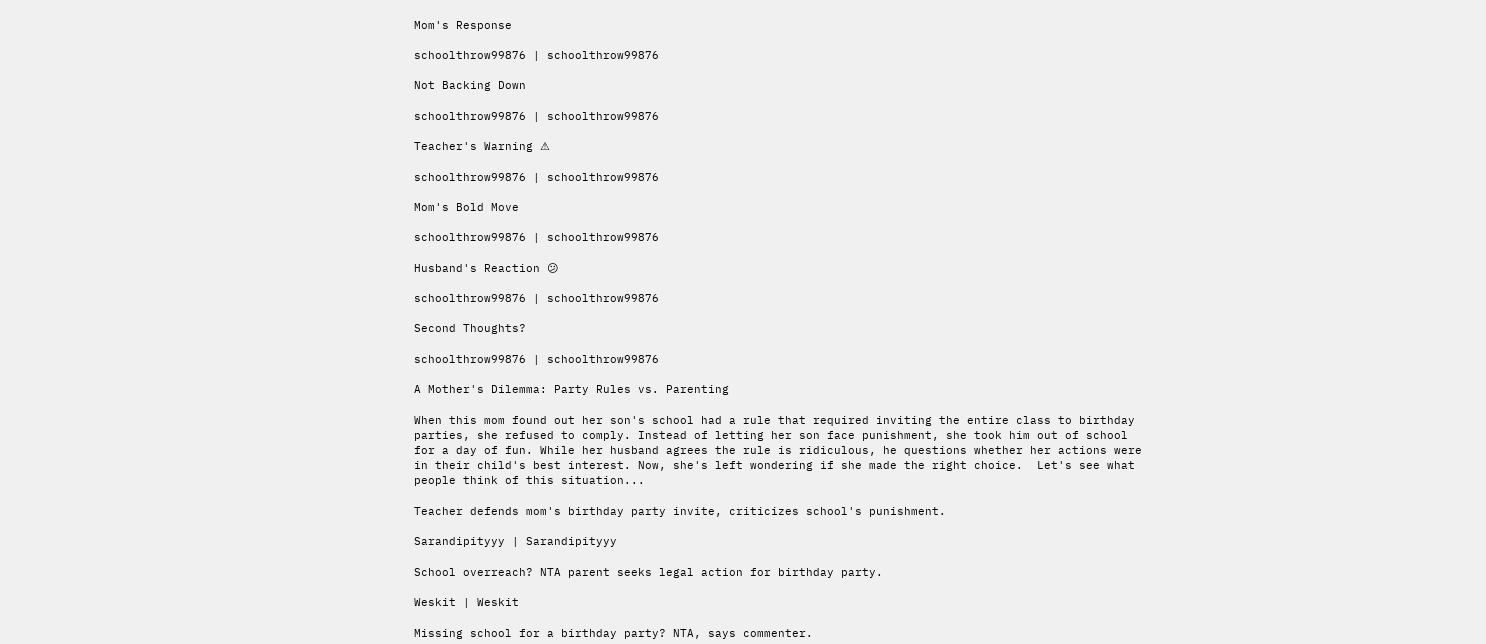Mom's Response

schoolthrow99876 | schoolthrow99876

Not Backing Down

schoolthrow99876 | schoolthrow99876

Teacher's Warning ⚠

schoolthrow99876 | schoolthrow99876

Mom's Bold Move

schoolthrow99876 | schoolthrow99876

Husband's Reaction 😕

schoolthrow99876 | schoolthrow99876

Second Thoughts?

schoolthrow99876 | schoolthrow99876

A Mother's Dilemma: Party Rules vs. Parenting

When this mom found out her son's school had a rule that required inviting the entire class to birthday parties, she refused to comply. Instead of letting her son face punishment, she took him out of school for a day of fun. While her husband agrees the rule is ridiculous, he questions whether her actions were in their child's best interest. Now, she's left wondering if she made the right choice.  Let's see what people think of this situation...

Teacher defends mom's birthday party invite, criticizes school's punishment.

Sarandipityyy | Sarandipityyy

School overreach? NTA parent seeks legal action for birthday party.

Weskit | Weskit

Missing school for a birthday party? NTA, says commenter.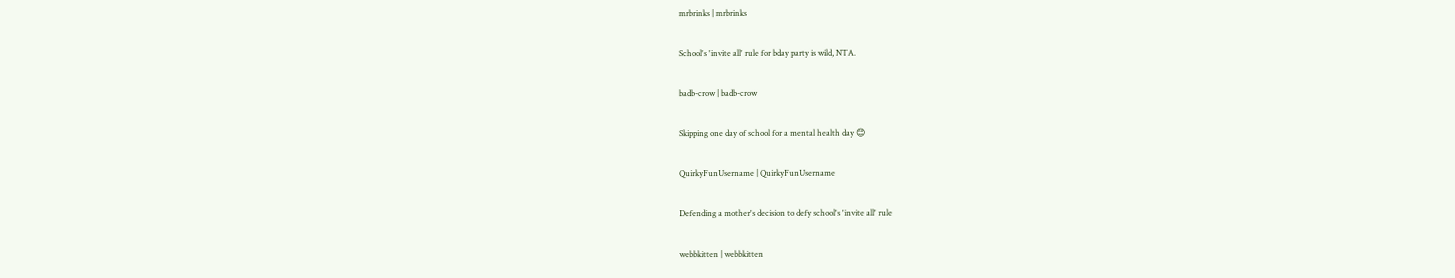mrbrinks | mrbrinks

School's 'invite all' rule for bday party is wild, NTA.

badb-crow | badb-crow

Skipping one day of school for a mental health day 😊

QuirkyFunUsername | QuirkyFunUsername

Defending a mother's decision to defy school's 'invite all' rule

webbkitten | webbkitten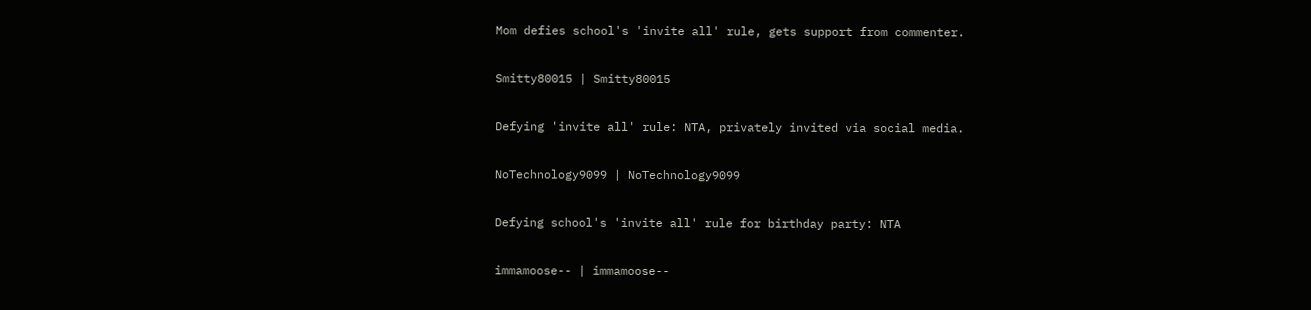Mom defies school's 'invite all' rule, gets support from commenter.

Smitty80015 | Smitty80015

Defying 'invite all' rule: NTA, privately invited via social media.

NoTechnology9099 | NoTechnology9099

Defying school's 'invite all' rule for birthday party: NTA

immamoose-- | immamoose--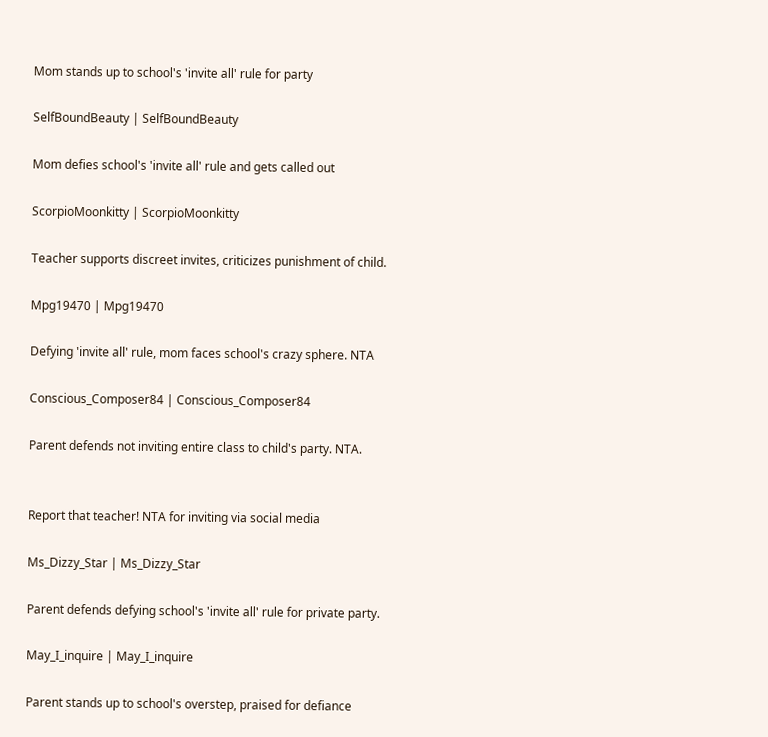Mom stands up to school's 'invite all' rule for party

SelfBoundBeauty | SelfBoundBeauty

Mom defies school's 'invite all' rule and gets called out

ScorpioMoonkitty | ScorpioMoonkitty

Teacher supports discreet invites, criticizes punishment of child.

Mpg19470 | Mpg19470

Defying 'invite all' rule, mom faces school's crazy sphere. NTA

Conscious_Composer84 | Conscious_Composer84

Parent defends not inviting entire class to child's party. NTA.


Report that teacher! NTA for inviting via social media

Ms_Dizzy_Star | Ms_Dizzy_Star

Parent defends defying school's 'invite all' rule for private party.

May_I_inquire | May_I_inquire

Parent stands up to school's overstep, praised for defiance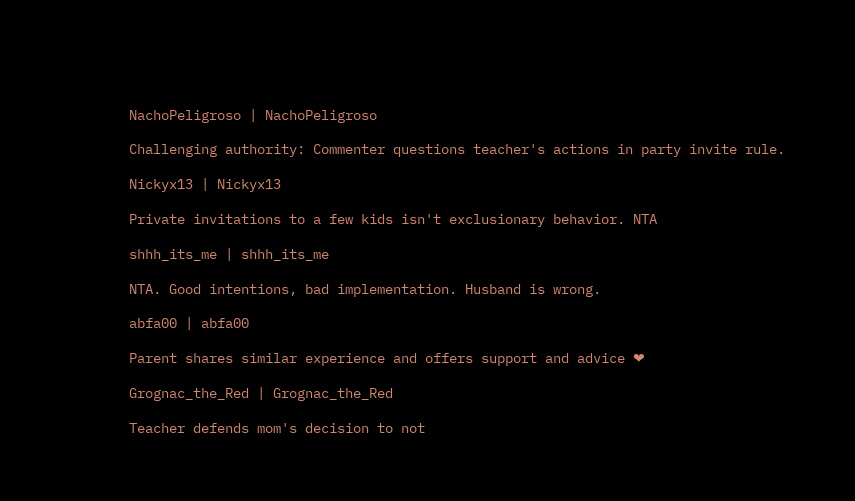NachoPeligroso | NachoPeligroso

Challenging authority: Commenter questions teacher's actions in party invite rule.

Nickyx13 | Nickyx13

Private invitations to a few kids isn't exclusionary behavior. NTA

shhh_its_me | shhh_its_me

NTA. Good intentions, bad implementation. Husband is wrong.

abfa00 | abfa00

Parent shares similar experience and offers support and advice ❤

Grognac_the_Red | Grognac_the_Red

Teacher defends mom's decision to not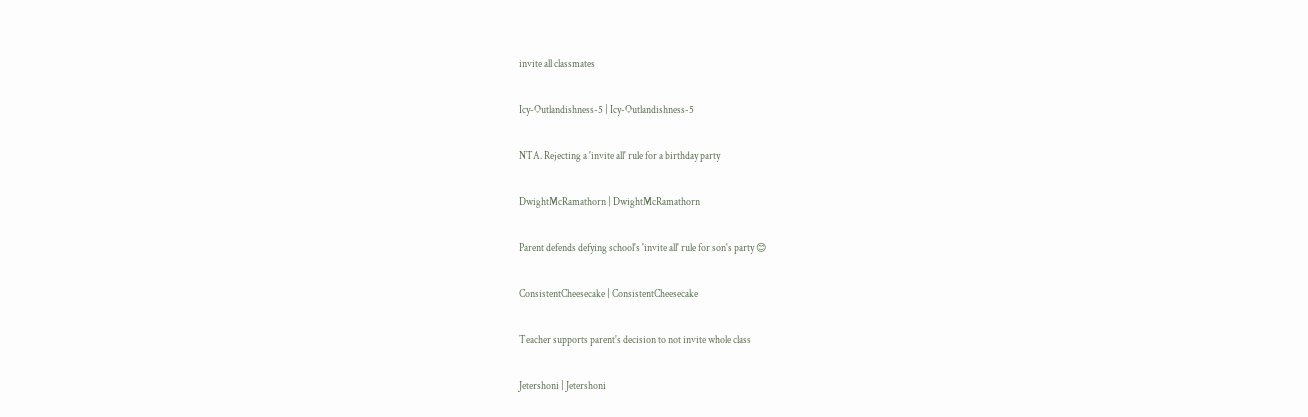invite all classmates

Icy-Outlandishness-5 | Icy-Outlandishness-5

NTA. Rejecting a 'invite all' rule for a birthday party

DwightMcRamathorn | DwightMcRamathorn

Parent defends defying school's 'invite all' rule for son's party 😊

ConsistentCheesecake | ConsistentCheesecake

Teacher supports parent's decision to not invite whole class

Jetershoni | Jetershoni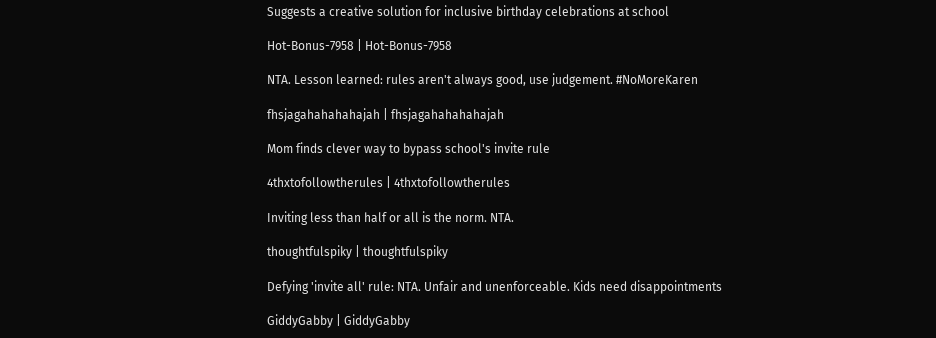Suggests a creative solution for inclusive birthday celebrations at school

Hot-Bonus-7958 | Hot-Bonus-7958

NTA. Lesson learned: rules aren't always good, use judgement. #NoMoreKaren

fhsjagahahahahajah | fhsjagahahahahajah

Mom finds clever way to bypass school's invite rule

4thxtofollowtherules | 4thxtofollowtherules

Inviting less than half or all is the norm. NTA.

thoughtfulspiky | thoughtfulspiky

Defying 'invite all' rule: NTA. Unfair and unenforceable. Kids need disappointments

GiddyGabby | GiddyGabby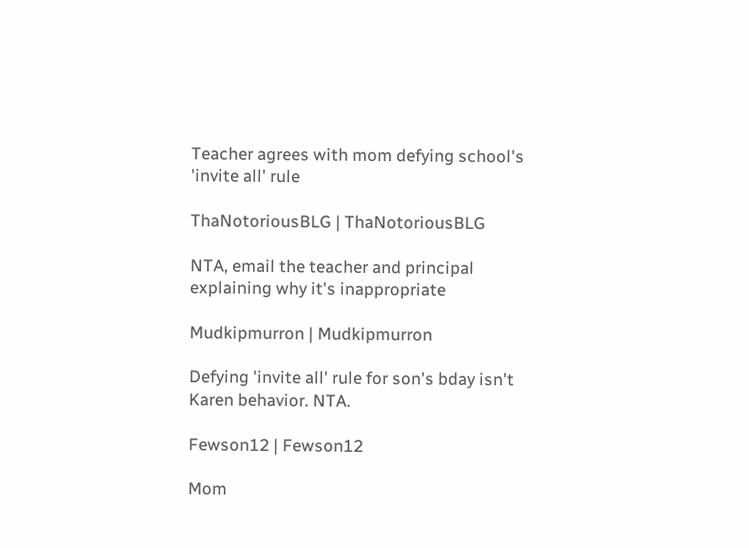Teacher agrees with mom defying school's 'invite all' rule

ThaNotoriousBLG | ThaNotoriousBLG

NTA, email the teacher and principal explaining why it's inappropriate

Mudkipmurron | Mudkipmurron

Defying 'invite all' rule for son's bday isn't Karen behavior. NTA.

Fewson12 | Fewson12

Mom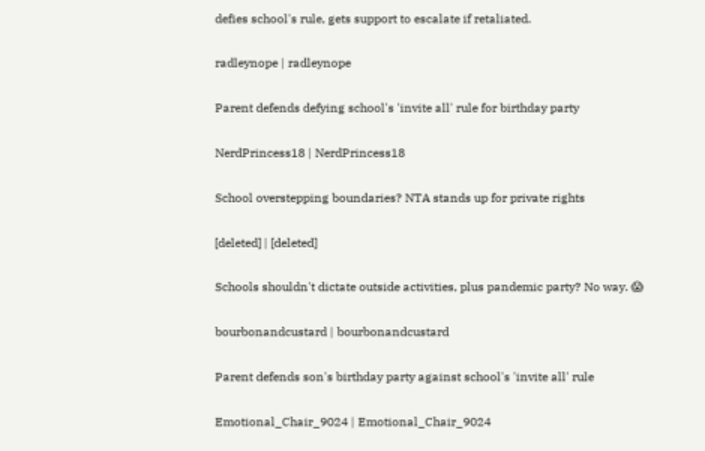defies school's rule, gets support to escalate if retaliated.

radleynope | radleynope

Parent defends defying school's 'invite all' rule for birthday party

NerdPrincess18 | NerdPrincess18

School overstepping boundaries? NTA stands up for private rights

[deleted] | [deleted]

Schools shouldn't dictate outside activities, plus pandemic party? No way. 😱

bourbonandcustard | bourbonandcustard

Parent defends son's birthday party against school's 'invite all' rule

Emotional_Chair_9024 | Emotional_Chair_9024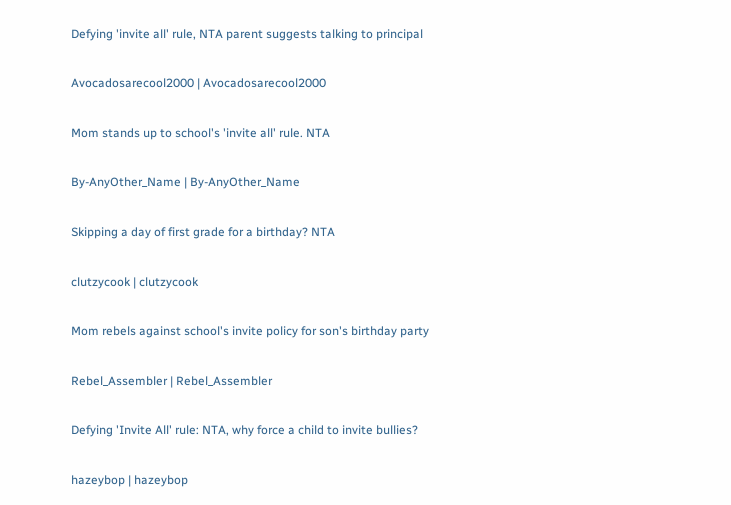Defying 'invite all' rule, NTA parent suggests talking to principal

Avocadosarecool2000 | Avocadosarecool2000

Mom stands up to school's 'invite all' rule. NTA

By-AnyOther_Name | By-AnyOther_Name

Skipping a day of first grade for a birthday? NTA

clutzycook | clutzycook

Mom rebels against school's invite policy for son's birthday party

Rebel_Assembler | Rebel_Assembler

Defying 'Invite All' rule: NTA, why force a child to invite bullies?

hazeybop | hazeybop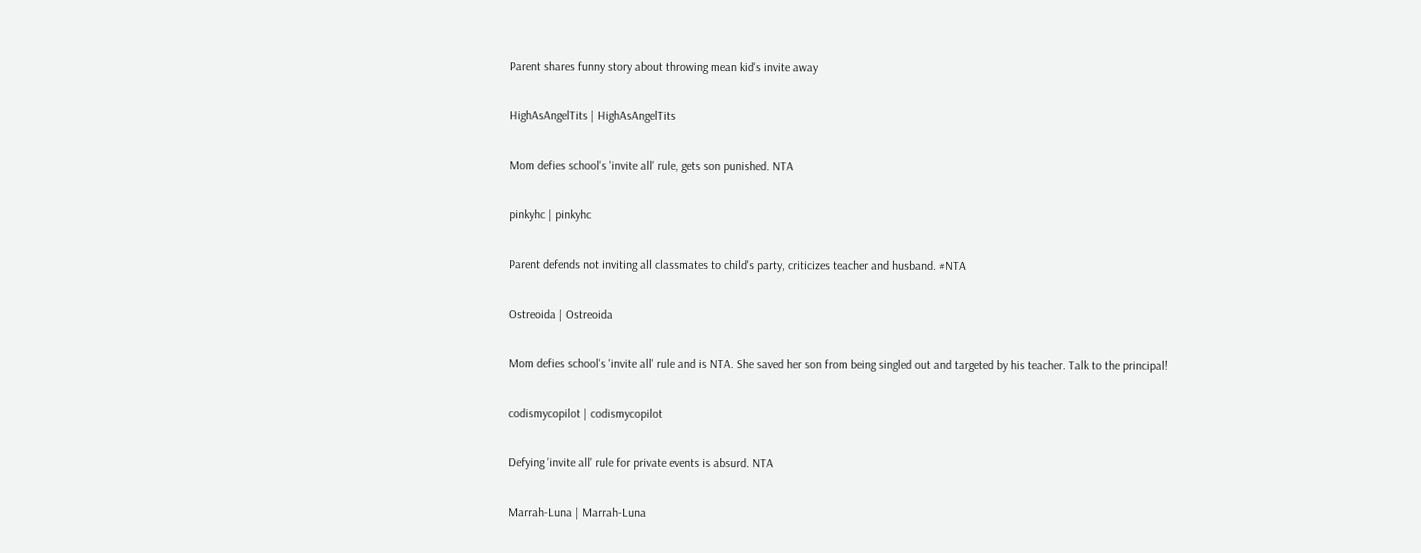Parent shares funny story about throwing mean kid's invite away

HighAsAngelTits | HighAsAngelTits

Mom defies school's 'invite all' rule, gets son punished. NTA

pinkyhc | pinkyhc

Parent defends not inviting all classmates to child's party, criticizes teacher and husband. #NTA

Ostreoida | Ostreoida

Mom defies school's 'invite all' rule and is NTA. She saved her son from being singled out and targeted by his teacher. Talk to the principal!

codismycopilot | codismycopilot

Defying 'invite all' rule for private events is absurd. NTA

Marrah-Luna | Marrah-Luna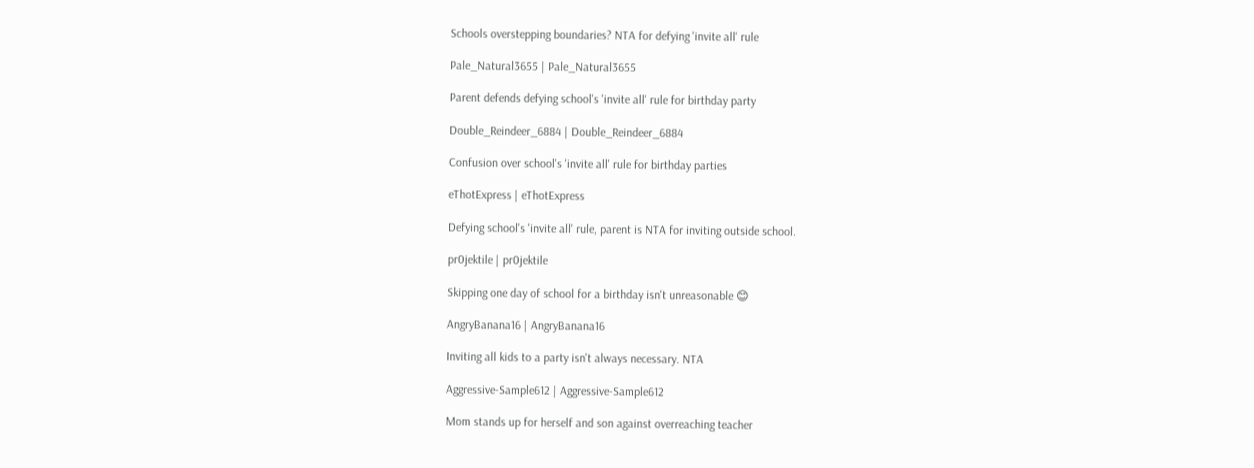Schools overstepping boundaries? NTA for defying 'invite all' rule

Pale_Natural3655 | Pale_Natural3655

Parent defends defying school's 'invite all' rule for birthday party

Double_Reindeer_6884 | Double_Reindeer_6884

Confusion over school's 'invite all' rule for birthday parties

eThotExpress | eThotExpress

Defying school's 'invite all' rule, parent is NTA for inviting outside school.

pr0jektile | pr0jektile

Skipping one day of school for a birthday isn't unreasonable 😊

AngryBanana16 | AngryBanana16

Inviting all kids to a party isn't always necessary. NTA

Aggressive-Sample612 | Aggressive-Sample612

Mom stands up for herself and son against overreaching teacher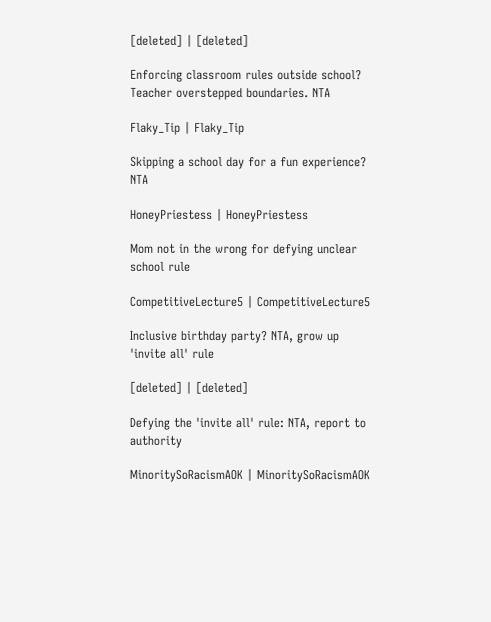[deleted] | [deleted]

Enforcing classroom rules outside school? Teacher overstepped boundaries. NTA

Flaky_Tip | Flaky_Tip

Skipping a school day for a fun experience? NTA

HoneyPriestess | HoneyPriestess

Mom not in the wrong for defying unclear school rule

CompetitiveLecture5 | CompetitiveLecture5

Inclusive birthday party? NTA, grow up 'invite all' rule

[deleted] | [deleted]

Defying the 'invite all' rule: NTA, report to authority

MinoritySoRacismAOK | MinoritySoRacismAOK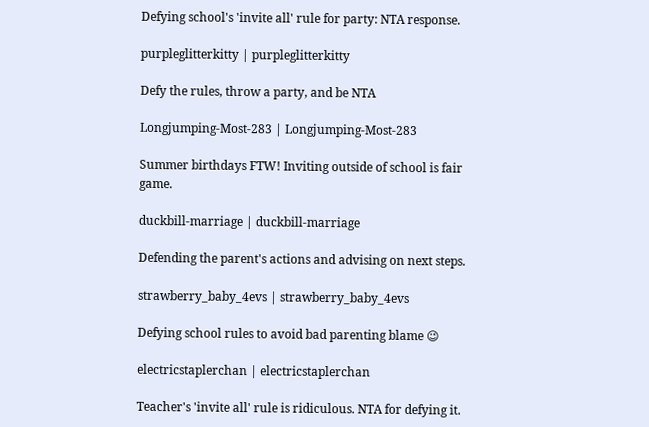Defying school's 'invite all' rule for party: NTA response.

purpleglitterkitty | purpleglitterkitty

Defy the rules, throw a party, and be NTA

Longjumping-Most-283 | Longjumping-Most-283

Summer birthdays FTW! Inviting outside of school is fair game.

duckbill-marriage | duckbill-marriage

Defending the parent's actions and advising on next steps.

strawberry_baby_4evs | strawberry_baby_4evs

Defying school rules to avoid bad parenting blame 😉

electricstaplerchan | electricstaplerchan

Teacher's 'invite all' rule is ridiculous. NTA for defying it.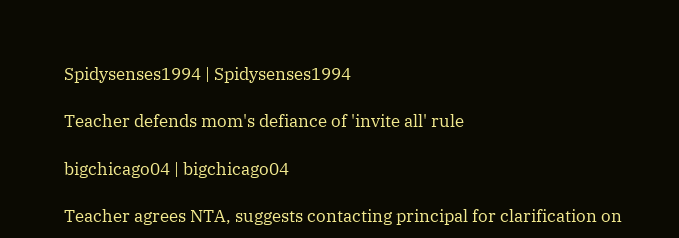Spidysenses1994 | Spidysenses1994

Teacher defends mom's defiance of 'invite all' rule

bigchicago04 | bigchicago04

Teacher agrees NTA, suggests contacting principal for clarification on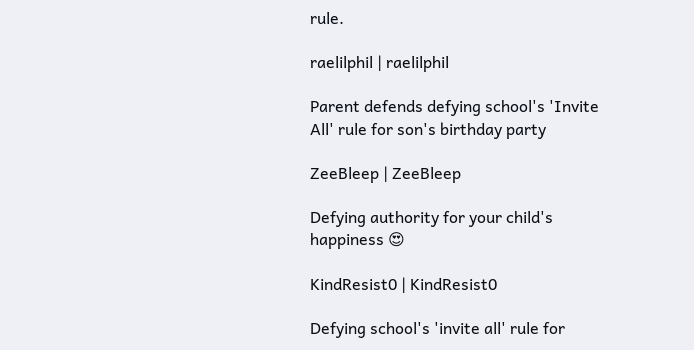rule.

raelilphil | raelilphil

Parent defends defying school's 'Invite All' rule for son's birthday party

ZeeBleep | ZeeBleep

Defying authority for your child's happiness 😍

KindResist0 | KindResist0

Defying school's 'invite all' rule for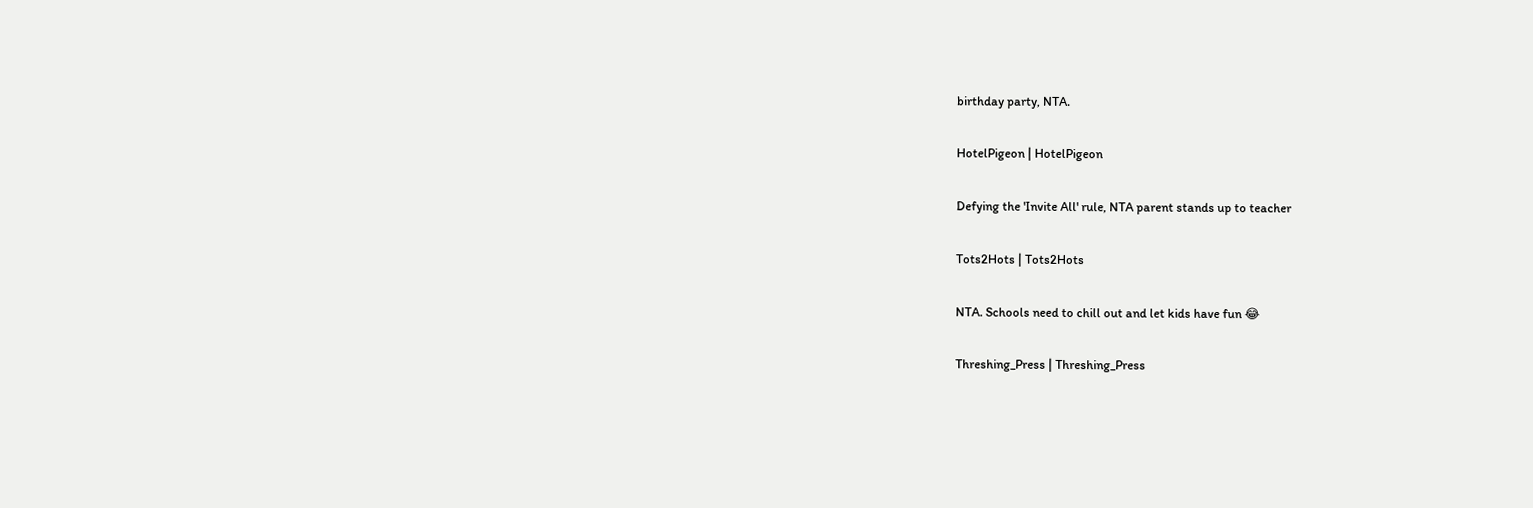birthday party, NTA.

HotelPigeon | HotelPigeon

Defying the 'Invite All' rule, NTA parent stands up to teacher

Tots2Hots | Tots2Hots

NTA. Schools need to chill out and let kids have fun 😂

Threshing_Press | Threshing_Press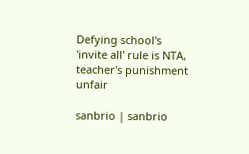Defying school's 'invite all' rule is NTA, teacher's punishment unfair

sanbrio | sanbrio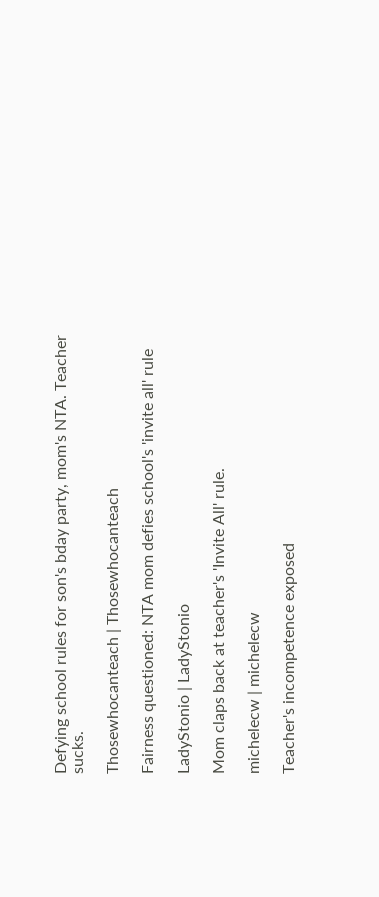Defying school rules for son's bday party, mom's NTA. Teacher sucks.

Thosewhocanteach | Thosewhocanteach

Fairness questioned: NTA mom defies school's 'invite all' rule

LadyStonio | LadyStonio

Mom claps back at teacher's 'Invite All' rule.

michelecw | michelecw

Teacher's incompetence exposed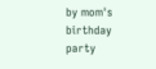by mom's birthday party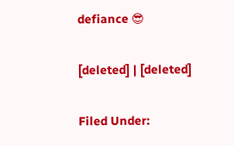defiance 😎

[deleted] | [deleted]

Filed Under: